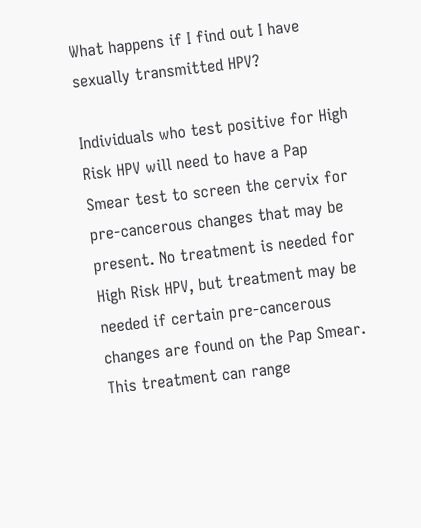What happens if I find out I have sexually transmitted HPV?

Individuals who test positive for High Risk HPV will need to have a Pap Smear test to screen the cervix for pre-cancerous changes that may be present. No treatment is needed for High Risk HPV, but treatment may be needed if certain pre-cancerous changes are found on the Pap Smear. This treatment can range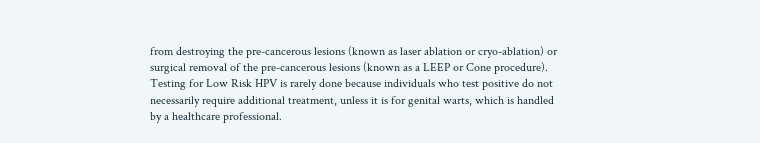from destroying the pre-cancerous lesions (known as laser ablation or cryo-ablation) or surgical removal of the pre-cancerous lesions (known as a LEEP or Cone procedure). Testing for Low Risk HPV is rarely done because individuals who test positive do not necessarily require additional treatment, unless it is for genital warts, which is handled by a healthcare professional.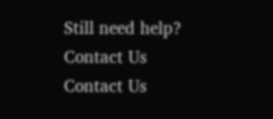Still need help? Contact Us Contact Us